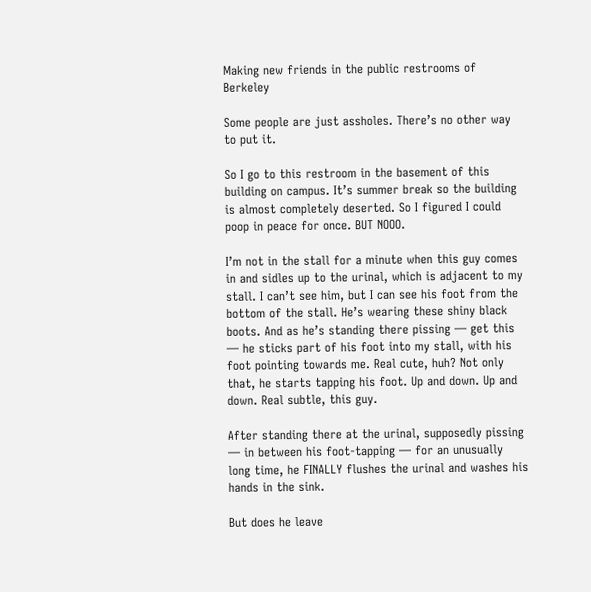Making new friends in the public restrooms of Berkeley

Some people are just assholes. There’s no other way to put it.

So I go to this restroom in the basement of this building on campus. It’s summer break so the building is almost completely deserted. So I figured I could poop in peace for once. BUT NOOO.

I’m not in the stall for a minute when this guy comes in and sidles up to the urinal, which is adjacent to my stall. I can’t see him, but I can see his foot from the bottom of the stall. He’s wearing these shiny black boots. And as he’s standing there pissing — get this — he sticks part of his foot into my stall, with his foot pointing towards me. Real cute, huh? Not only that, he starts tapping his foot. Up and down. Up and down. Real subtle, this guy.

After standing there at the urinal, supposedly pissing — in between his foot-tapping — for an unusually long time, he FINALLY flushes the urinal and washes his hands in the sink.

But does he leave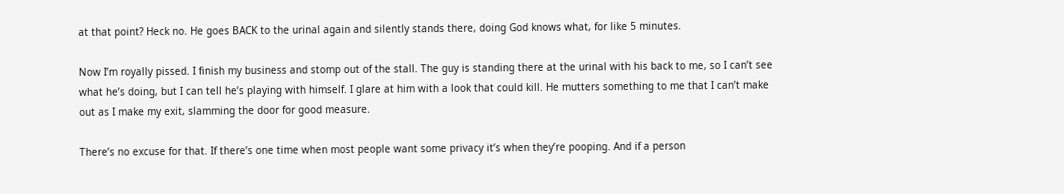at that point? Heck no. He goes BACK to the urinal again and silently stands there, doing God knows what, for like 5 minutes.

Now I’m royally pissed. I finish my business and stomp out of the stall. The guy is standing there at the urinal with his back to me, so I can’t see what he’s doing, but I can tell he’s playing with himself. I glare at him with a look that could kill. He mutters something to me that I can’t make out as I make my exit, slamming the door for good measure.

There’s no excuse for that. If there’s one time when most people want some privacy it’s when they’re pooping. And if a person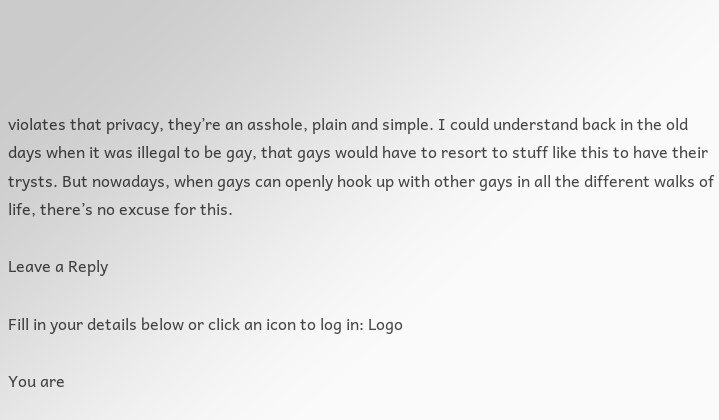violates that privacy, they’re an asshole, plain and simple. I could understand back in the old days when it was illegal to be gay, that gays would have to resort to stuff like this to have their trysts. But nowadays, when gays can openly hook up with other gays in all the different walks of life, there’s no excuse for this.

Leave a Reply

Fill in your details below or click an icon to log in: Logo

You are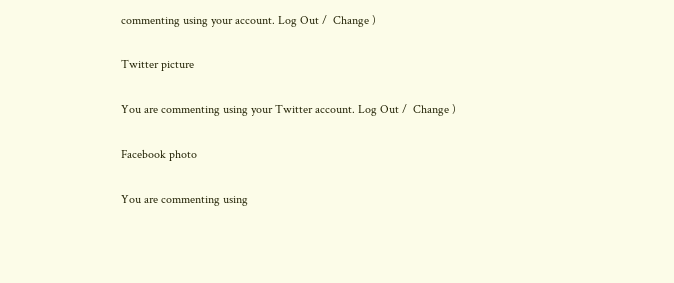commenting using your account. Log Out /  Change )

Twitter picture

You are commenting using your Twitter account. Log Out /  Change )

Facebook photo

You are commenting using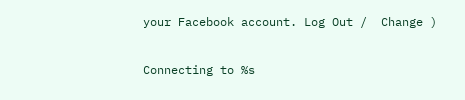your Facebook account. Log Out /  Change )

Connecting to %s